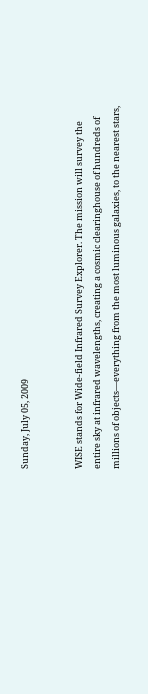Sunday, July 05, 2009


WISE stands for Wide-field Infrared Survey Explorer. The mission will survey the entire sky at infrared wavelengths, creating a cosmic clearinghouse of hundreds of millions of objects—everything from the most luminous galaxies, to the nearest stars,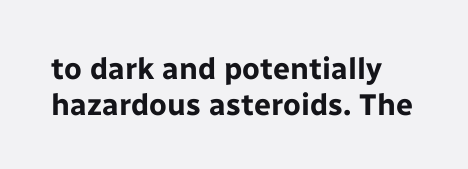to dark and potentially hazardous asteroids. The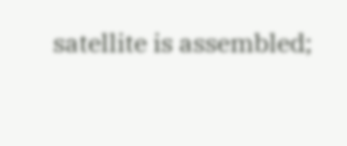satellite is assembled;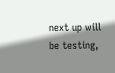next up will be testing,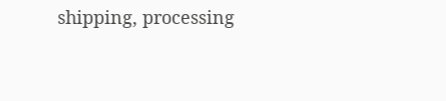shipping, processing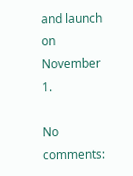and launch on November 1.

No comments: